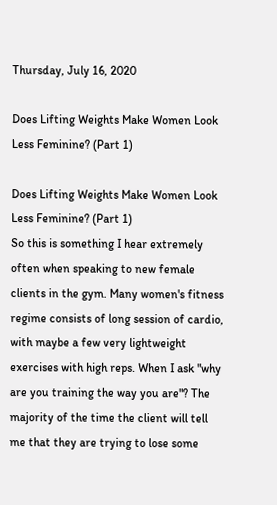Thursday, July 16, 2020

Does Lifting Weights Make Women Look Less Feminine? (Part 1)

Does Lifting Weights Make Women Look Less Feminine? (Part 1)
So this is something I hear extremely often when speaking to new female clients in the gym. Many women's fitness regime consists of long session of cardio, with maybe a few very lightweight exercises with high reps. When I ask "why are you training the way you are"? The majority of the time the client will tell me that they are trying to lose some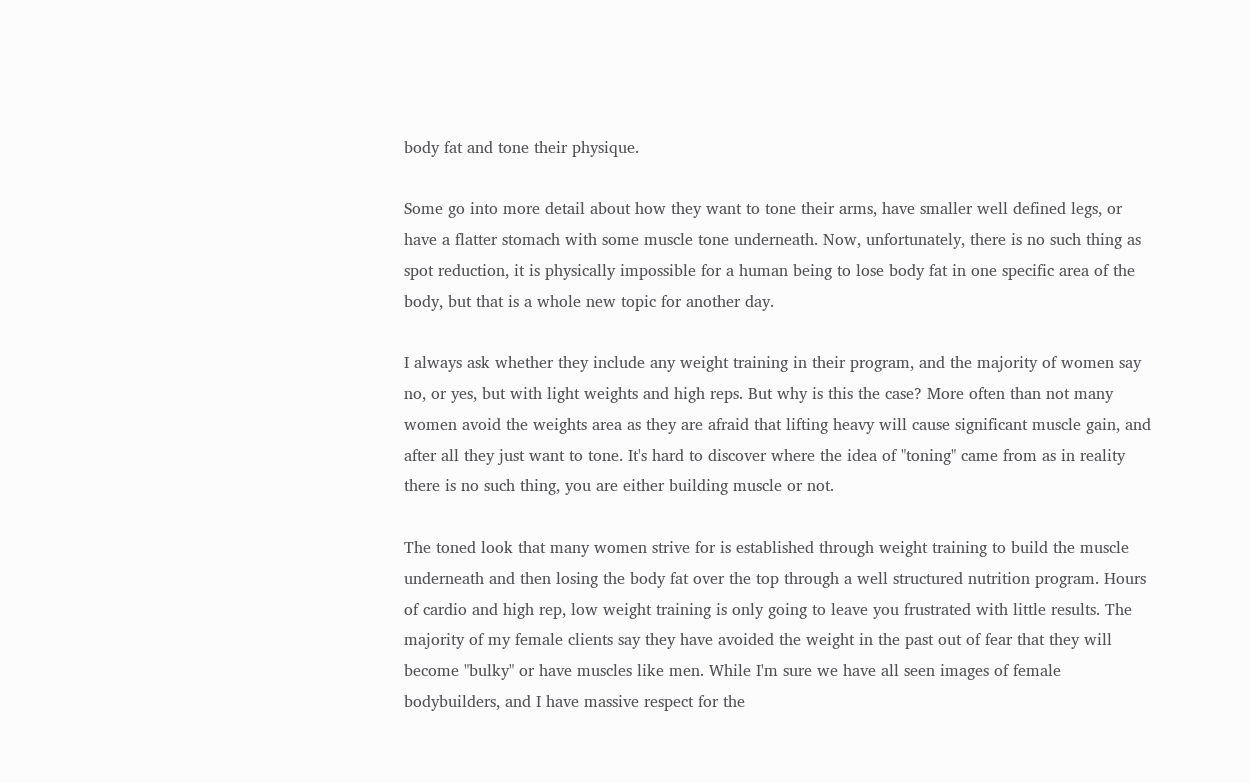body fat and tone their physique.

Some go into more detail about how they want to tone their arms, have smaller well defined legs, or have a flatter stomach with some muscle tone underneath. Now, unfortunately, there is no such thing as spot reduction, it is physically impossible for a human being to lose body fat in one specific area of the body, but that is a whole new topic for another day.

I always ask whether they include any weight training in their program, and the majority of women say no, or yes, but with light weights and high reps. But why is this the case? More often than not many women avoid the weights area as they are afraid that lifting heavy will cause significant muscle gain, and after all they just want to tone. It's hard to discover where the idea of "toning" came from as in reality there is no such thing, you are either building muscle or not.

The toned look that many women strive for is established through weight training to build the muscle underneath and then losing the body fat over the top through a well structured nutrition program. Hours of cardio and high rep, low weight training is only going to leave you frustrated with little results. The majority of my female clients say they have avoided the weight in the past out of fear that they will become "bulky" or have muscles like men. While I'm sure we have all seen images of female bodybuilders, and I have massive respect for the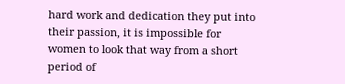hard work and dedication they put into their passion, it is impossible for women to look that way from a short period of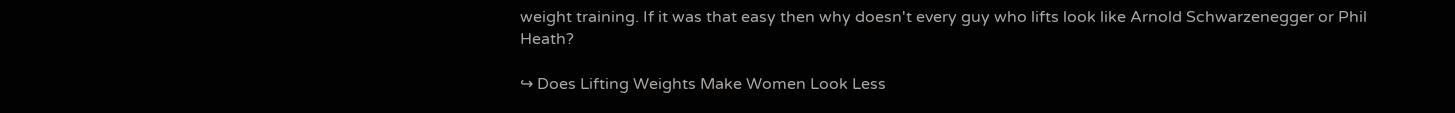weight training. If it was that easy then why doesn't every guy who lifts look like Arnold Schwarzenegger or Phil Heath?

↪ Does Lifting Weights Make Women Look Less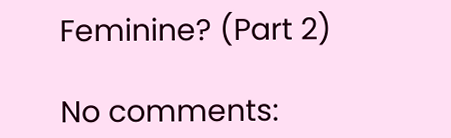Feminine? (Part 2)

No comments: